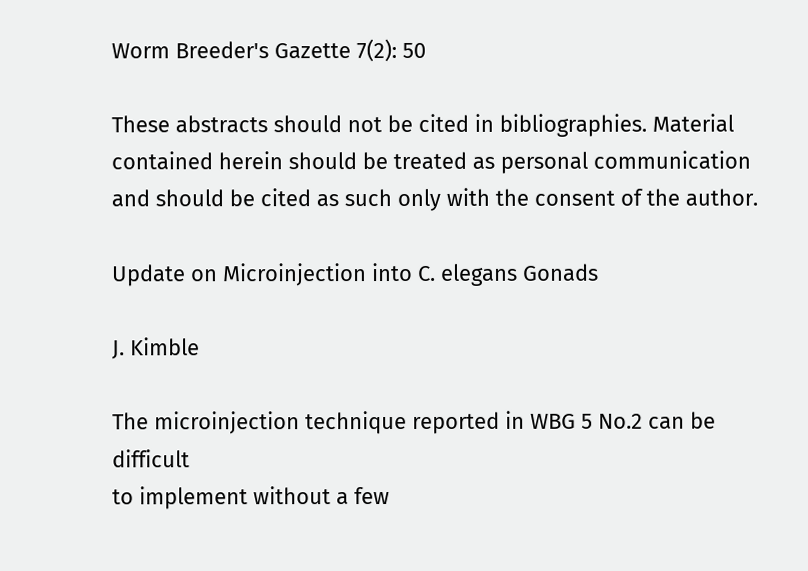Worm Breeder's Gazette 7(2): 50

These abstracts should not be cited in bibliographies. Material contained herein should be treated as personal communication and should be cited as such only with the consent of the author.

Update on Microinjection into C. elegans Gonads

J. Kimble

The microinjection technique reported in WBG 5 No.2 can be difficult
to implement without a few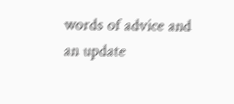words of advice and an update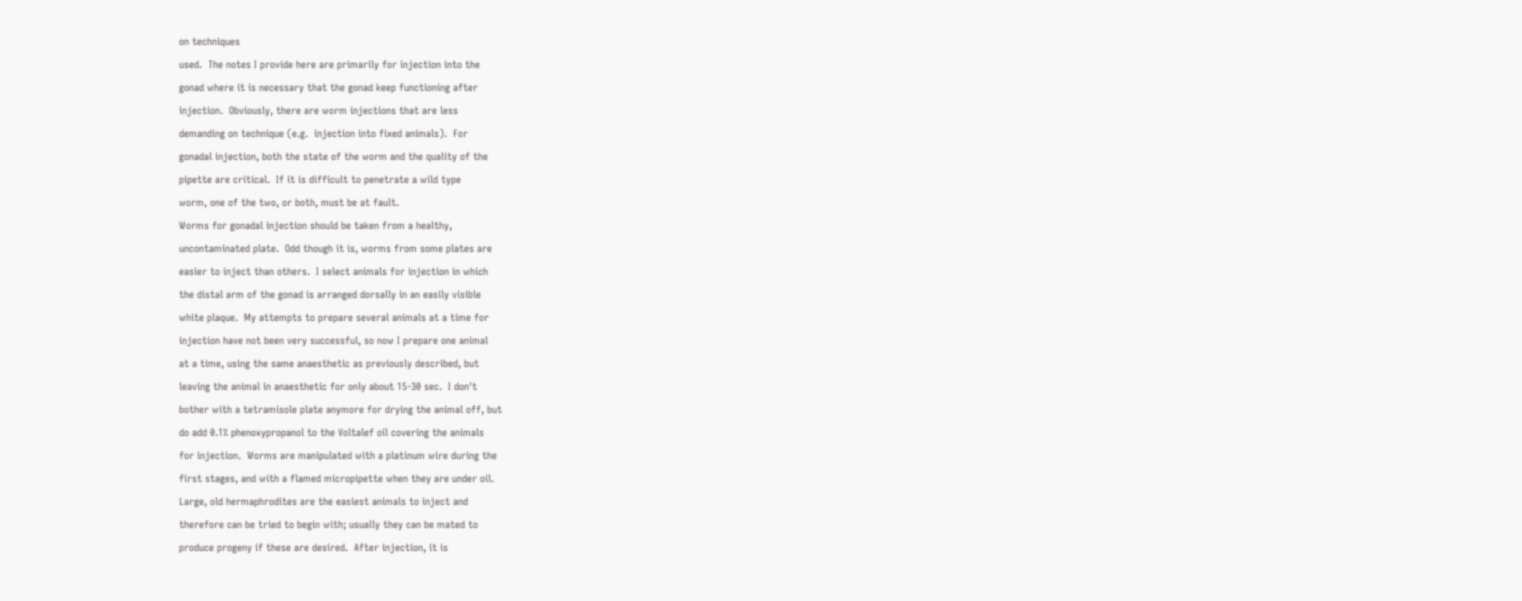on techniques
used.  The notes I provide here are primarily for injection into the
gonad where it is necessary that the gonad keep functioning after
injection.  Obviously, there are worm injections that are less
demanding on technique (e.g.  injection into fixed animals).  For
gonadal injection, both the state of the worm and the quality of the
pipette are critical.  If it is difficult to penetrate a wild type
worm, one of the two, or both, must be at fault.
Worms for gonadal injection should be taken from a healthy,
uncontaminated plate.  Odd though it is, worms from some plates are
easier to inject than others.  I select animals for injection in which
the distal arm of the gonad is arranged dorsally in an easily visible
white plaque.  My attempts to prepare several animals at a time for
injection have not been very successful, so now I prepare one animal
at a time, using the same anaesthetic as previously described, but
leaving the animal in anaesthetic for only about 15-30 sec.  I don't
bother with a tetramisole plate anymore for drying the animal off, but
do add 0.1% phenoxypropanol to the Voltalef oil covering the animals
for injection.  Worms are manipulated with a platinum wire during the
first stages, and with a flamed micropipette when they are under oil.
Large, old hermaphrodites are the easiest animals to inject and
therefore can be tried to begin with; usually they can be mated to
produce progeny if these are desired.  After injection, it is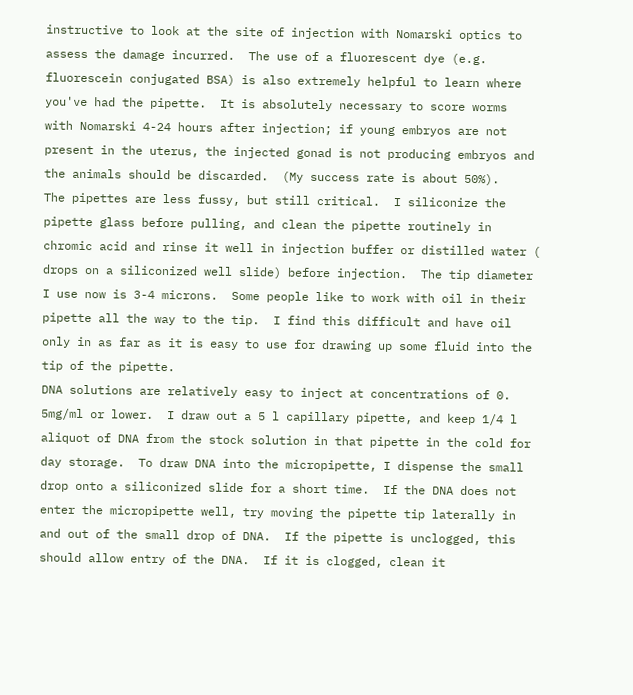instructive to look at the site of injection with Nomarski optics to
assess the damage incurred.  The use of a fluorescent dye (e.g.
fluorescein conjugated BSA) is also extremely helpful to learn where
you've had the pipette.  It is absolutely necessary to score worms
with Nomarski 4-24 hours after injection; if young embryos are not
present in the uterus, the injected gonad is not producing embryos and
the animals should be discarded.  (My success rate is about 50%).
The pipettes are less fussy, but still critical.  I siliconize the
pipette glass before pulling, and clean the pipette routinely in
chromic acid and rinse it well in injection buffer or distilled water (
drops on a siliconized well slide) before injection.  The tip diameter
I use now is 3-4 microns.  Some people like to work with oil in their
pipette all the way to the tip.  I find this difficult and have oil
only in as far as it is easy to use for drawing up some fluid into the
tip of the pipette.
DNA solutions are relatively easy to inject at concentrations of 0.
5mg/ml or lower.  I draw out a 5 l capillary pipette, and keep 1/4 l
aliquot of DNA from the stock solution in that pipette in the cold for
day storage.  To draw DNA into the micropipette, I dispense the small
drop onto a siliconized slide for a short time.  If the DNA does not
enter the micropipette well, try moving the pipette tip laterally in
and out of the small drop of DNA.  If the pipette is unclogged, this
should allow entry of the DNA.  If it is clogged, clean it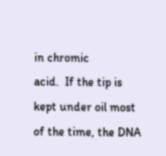in chromic
acid.  If the tip is kept under oil most of the time, the DNA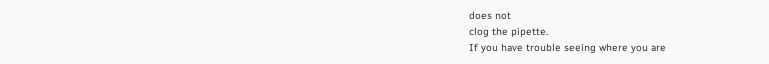does not
clog the pipette.
If you have trouble seeing where you are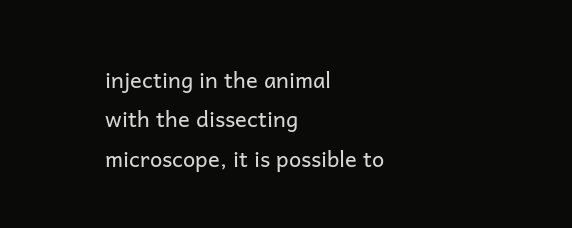injecting in the animal
with the dissecting microscope, it is possible to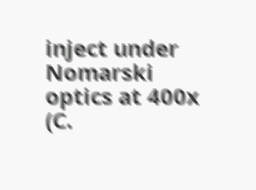inject under
Nomarski optics at 400x (C.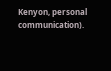Kenyon, personal communication).